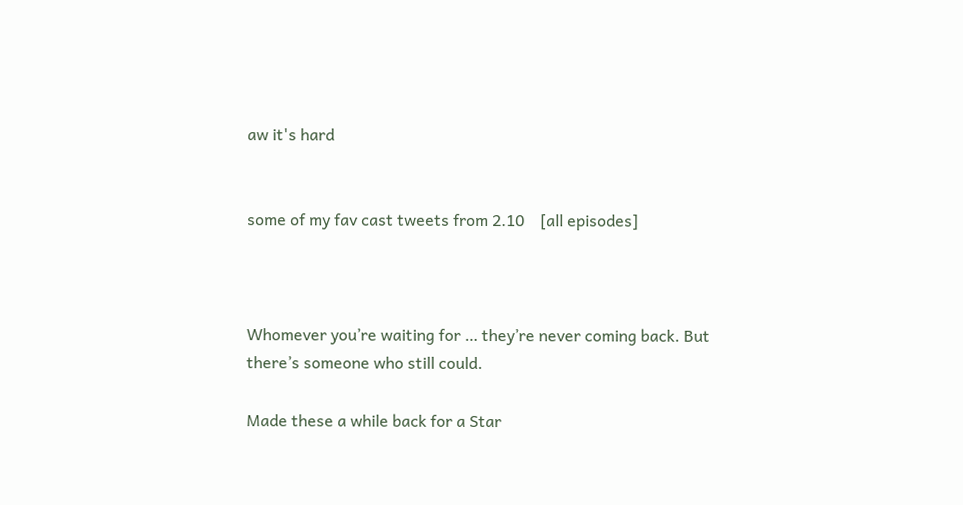aw it's hard


some of my fav cast tweets from 2.10    [all episodes]



Whomever you’re waiting for … they’re never coming back. But there’s someone who still could.

Made these a while back for a Star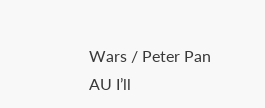Wars / Peter Pan AU I’ll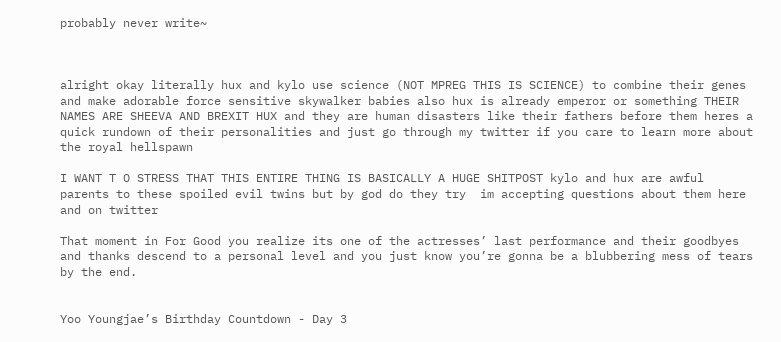probably never write~



alright okay literally hux and kylo use science (NOT MPREG THIS IS SCIENCE) to combine their genes and make adorable force sensitive skywalker babies also hux is already emperor or something THEIR NAMES ARE SHEEVA AND BREXIT HUX and they are human disasters like their fathers before them heres a quick rundown of their personalities and just go through my twitter if you care to learn more about the royal hellspawn

I WANT T O STRESS THAT THIS ENTIRE THING IS BASICALLY A HUGE SHITPOST kylo and hux are awful parents to these spoiled evil twins but by god do they try  im accepting questions about them here and on twitter

That moment in For Good you realize its one of the actresses’ last performance and their goodbyes and thanks descend to a personal level and you just know you’re gonna be a blubbering mess of tears by the end.


Yoo Youngjae’s Birthday Countdown - Day 3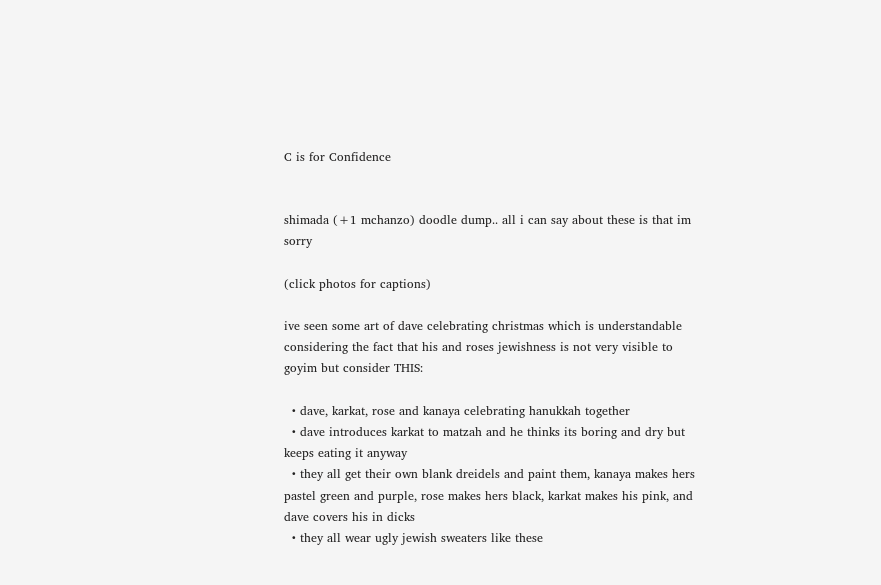C is for Confidence


shimada (+1 mchanzo) doodle dump.. all i can say about these is that im sorry

(click photos for captions)

ive seen some art of dave celebrating christmas which is understandable considering the fact that his and roses jewishness is not very visible to goyim but consider THIS:

  • dave, karkat, rose and kanaya celebrating hanukkah together
  • dave introduces karkat to matzah and he thinks its boring and dry but keeps eating it anyway
  • they all get their own blank dreidels and paint them, kanaya makes hers pastel green and purple, rose makes hers black, karkat makes his pink, and dave covers his in dicks
  • they all wear ugly jewish sweaters like these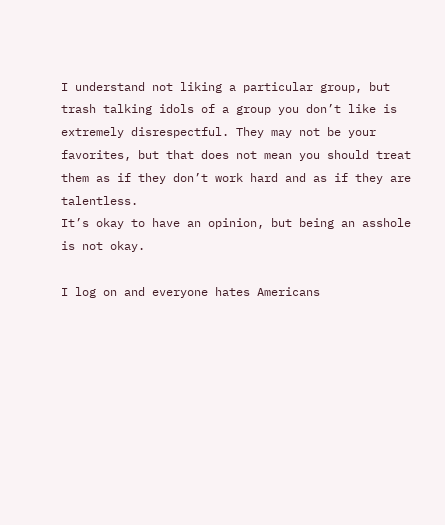I understand not liking a particular group, but trash talking idols of a group you don’t like is extremely disrespectful. They may not be your favorites, but that does not mean you should treat them as if they don’t work hard and as if they are talentless.
It’s okay to have an opinion, but being an asshole is not okay.

I log on and everyone hates Americans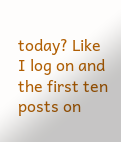today? Like I log on and the first ten posts on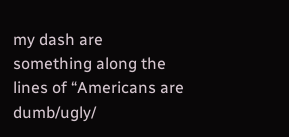my dash are something along the lines of “Americans are dumb/ugly/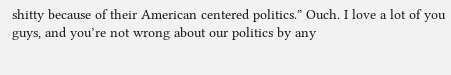shitty because of their American centered politics.” Ouch. I love a lot of you guys, and you’re not wrong about our politics by any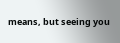means, but seeing you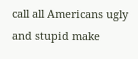call all Americans ugly and stupid make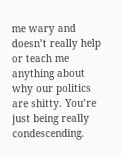me wary and doesn’t really help or teach me anything about why our politics are shitty. You’re just being really condescending.